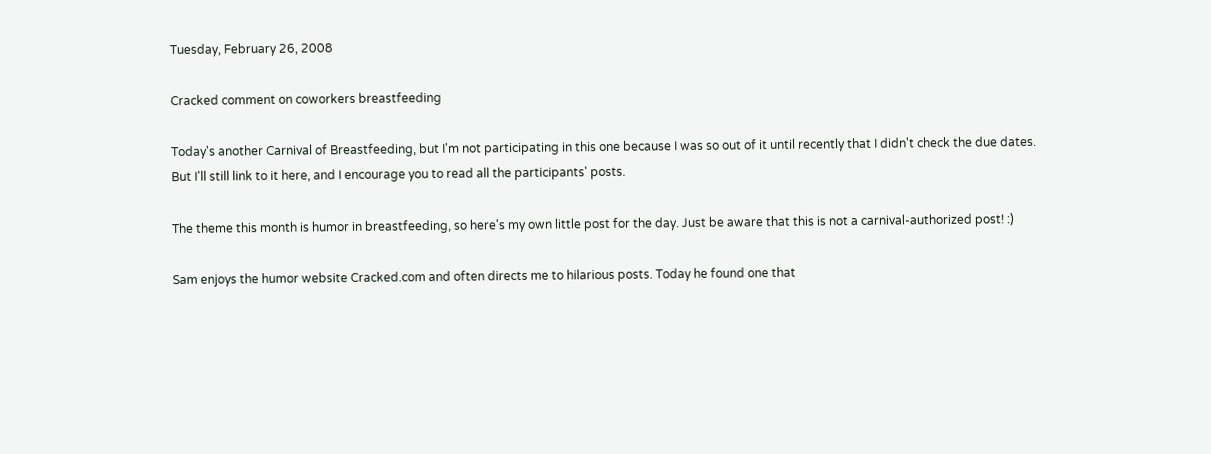Tuesday, February 26, 2008

Cracked comment on coworkers breastfeeding

Today's another Carnival of Breastfeeding, but I'm not participating in this one because I was so out of it until recently that I didn't check the due dates. But I'll still link to it here, and I encourage you to read all the participants' posts.

The theme this month is humor in breastfeeding, so here's my own little post for the day. Just be aware that this is not a carnival-authorized post! :)

Sam enjoys the humor website Cracked.com and often directs me to hilarious posts. Today he found one that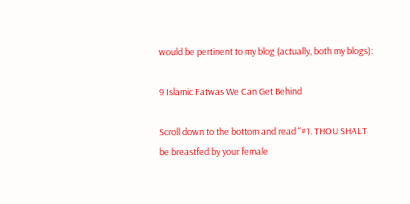would be pertinent to my blog (actually, both my blogs):

9 Islamic Fatwas We Can Get Behind

Scroll down to the bottom and read "#1. THOU SHALT be breastfed by your female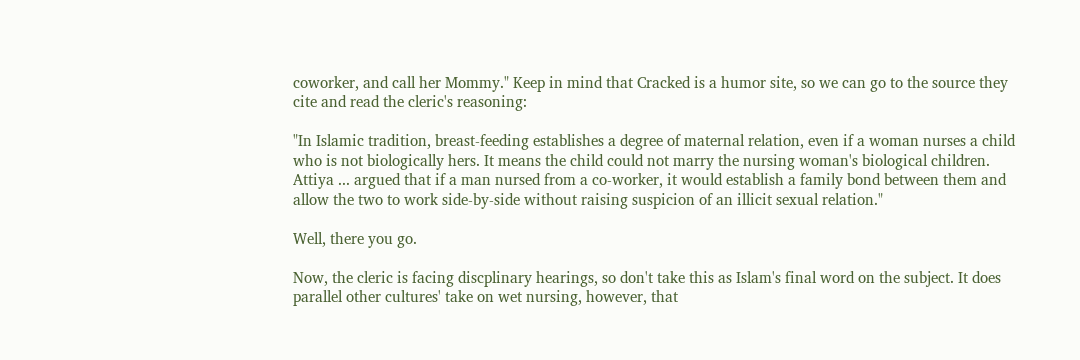coworker, and call her Mommy." Keep in mind that Cracked is a humor site, so we can go to the source they cite and read the cleric's reasoning:

"In Islamic tradition, breast-feeding establishes a degree of maternal relation, even if a woman nurses a child who is not biologically hers. It means the child could not marry the nursing woman's biological children. Attiya ... argued that if a man nursed from a co-worker, it would establish a family bond between them and allow the two to work side-by-side without raising suspicion of an illicit sexual relation."

Well, there you go.

Now, the cleric is facing discplinary hearings, so don't take this as Islam's final word on the subject. It does parallel other cultures' take on wet nursing, however, that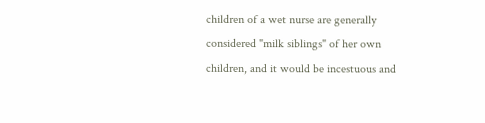children of a wet nurse are generally considered "milk siblings" of her own children, and it would be incestuous and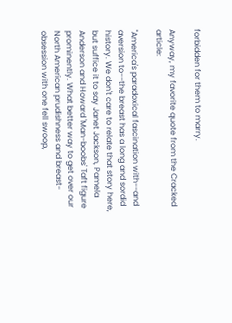forbidden for them to marry.

Anyway, my favorite quote from the Cracked article:

"America's paradoxical fascination with--and aversion to--the breast has a long and sordid history. We don't care to relate that story here, but suffice it to say Janet Jackson, Pamela Anderson and Howard 'Man-boobs' Taft figure prominently. What better way to get over our North American prudishness and breast-obsession with one fell swoop,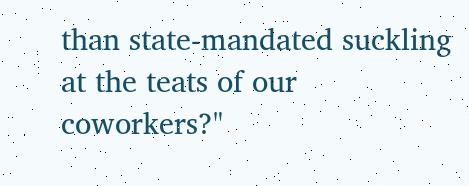than state-mandated suckling at the teats of our coworkers?"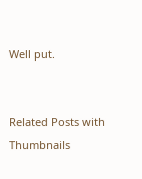Well put.


Related Posts with Thumbnails